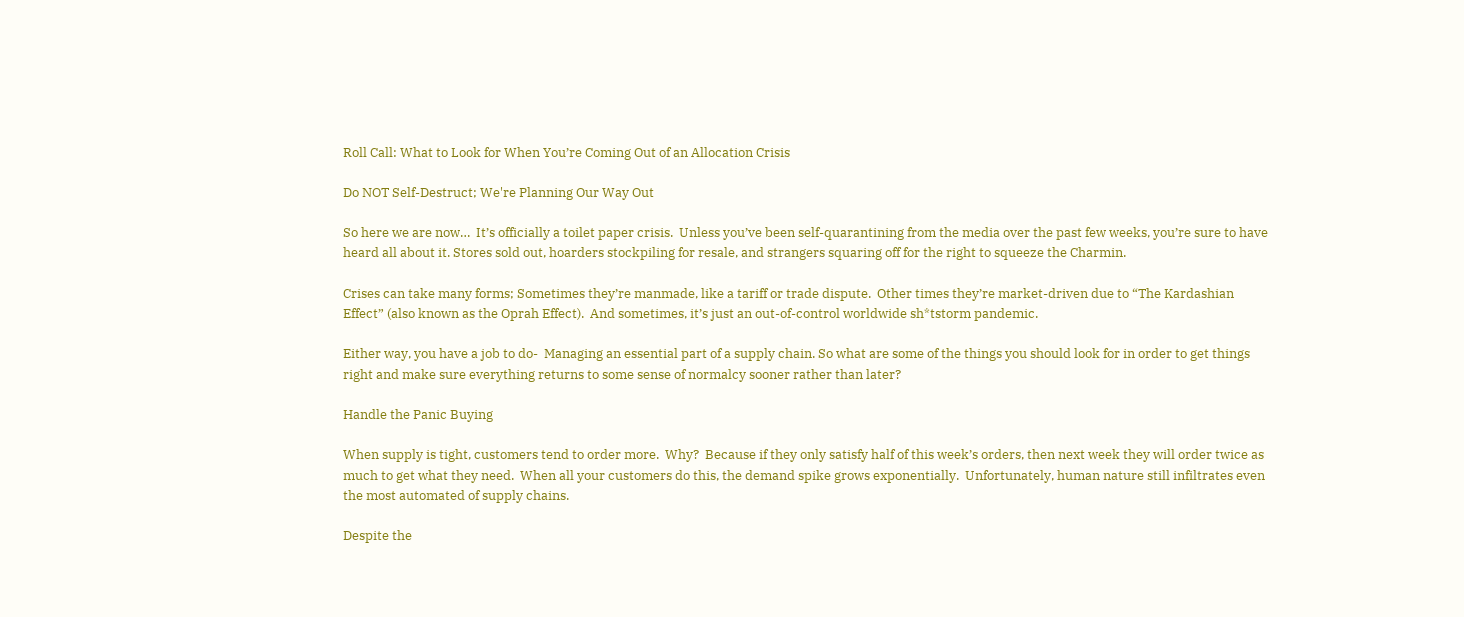Roll Call: What to Look for When You’re Coming Out of an Allocation Crisis

Do NOT Self-Destruct; We're Planning Our Way Out

So here we are now…  It’s officially a toilet paper crisis.  Unless you’ve been self-quarantining from the media over the past few weeks, you’re sure to have heard all about it. Stores sold out, hoarders stockpiling for resale, and strangers squaring off for the right to squeeze the Charmin.

Crises can take many forms; Sometimes they’re manmade, like a tariff or trade dispute.  Other times they’re market-driven due to “The Kardashian Effect” (also known as the Oprah Effect).  And sometimes, it’s just an out-of-control worldwide sh*tstorm pandemic.

Either way, you have a job to do-  Managing an essential part of a supply chain. So what are some of the things you should look for in order to get things right and make sure everything returns to some sense of normalcy sooner rather than later?

Handle the Panic Buying

When supply is tight, customers tend to order more.  Why?  Because if they only satisfy half of this week’s orders, then next week they will order twice as much to get what they need.  When all your customers do this, the demand spike grows exponentially.  Unfortunately, human nature still infiltrates even the most automated of supply chains.

Despite the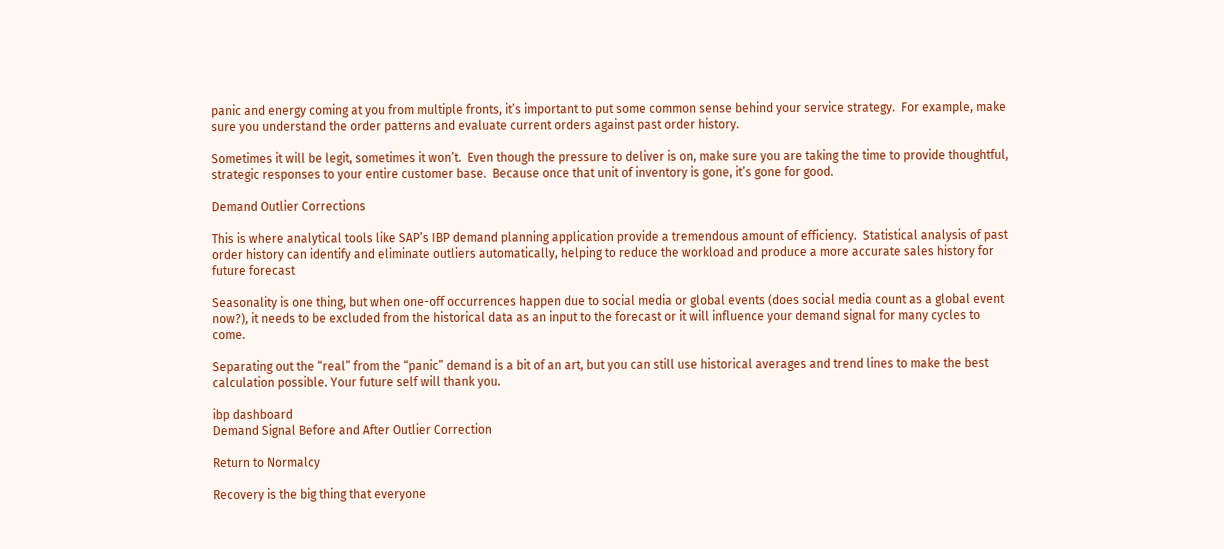panic and energy coming at you from multiple fronts, it’s important to put some common sense behind your service strategy.  For example, make sure you understand the order patterns and evaluate current orders against past order history.

Sometimes it will be legit, sometimes it won’t.  Even though the pressure to deliver is on, make sure you are taking the time to provide thoughtful, strategic responses to your entire customer base.  Because once that unit of inventory is gone, it’s gone for good.

Demand Outlier Corrections

This is where analytical tools like SAP’s IBP demand planning application provide a tremendous amount of efficiency.  Statistical analysis of past order history can identify and eliminate outliers automatically, helping to reduce the workload and produce a more accurate sales history for future forecast

Seasonality is one thing, but when one-off occurrences happen due to social media or global events (does social media count as a global event now?), it needs to be excluded from the historical data as an input to the forecast or it will influence your demand signal for many cycles to come.

Separating out the “real” from the “panic” demand is a bit of an art, but you can still use historical averages and trend lines to make the best calculation possible. Your future self will thank you.

ibp dashboard
Demand Signal Before and After Outlier Correction

Return to Normalcy

Recovery is the big thing that everyone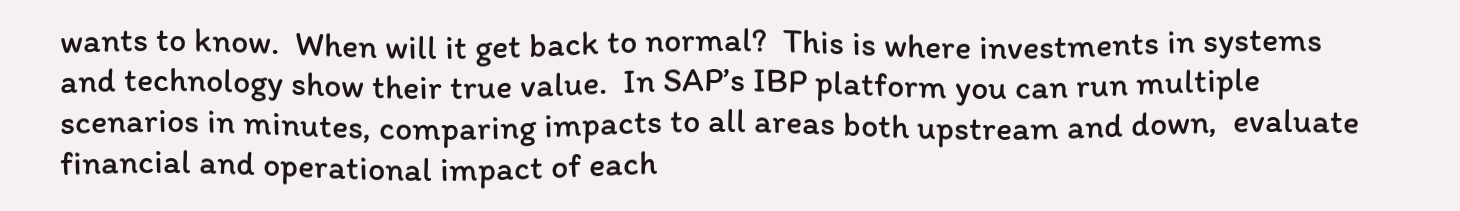wants to know.  When will it get back to normal?  This is where investments in systems and technology show their true value.  In SAP’s IBP platform you can run multiple scenarios in minutes, comparing impacts to all areas both upstream and down,  evaluate financial and operational impact of each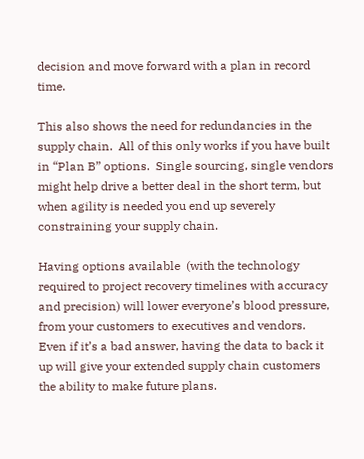decision and move forward with a plan in record time.

This also shows the need for redundancies in the supply chain.  All of this only works if you have built in “Plan B” options.  Single sourcing, single vendors might help drive a better deal in the short term, but when agility is needed you end up severely constraining your supply chain.

Having options available  (with the technology required to project recovery timelines with accuracy and precision) will lower everyone’s blood pressure, from your customers to executives and vendors.  Even if it’s a bad answer, having the data to back it up will give your extended supply chain customers the ability to make future plans.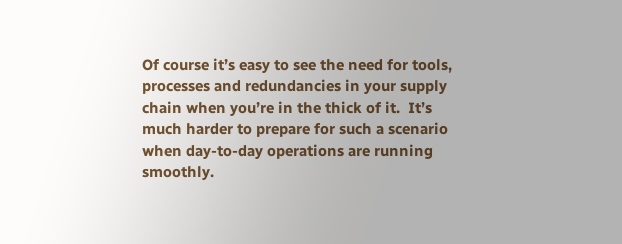Of course it’s easy to see the need for tools, processes and redundancies in your supply chain when you’re in the thick of it.  It’s much harder to prepare for such a scenario when day-to-day operations are running smoothly.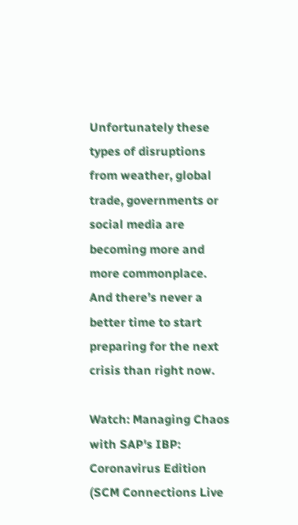Unfortunately these types of disruptions from weather, global trade, governments or social media are becoming more and more commonplace.  And there’s never a better time to start preparing for the next crisis than right now.

Watch: Managing Chaos with SAP's IBP: Coronavirus Edition (SCM Connections Live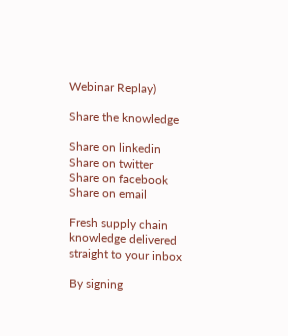Webinar Replay)

Share the knowledge

Share on linkedin
Share on twitter
Share on facebook
Share on email

Fresh supply chain knowledge delivered straight to your inbox

By signing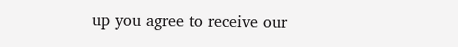up you agree to receive our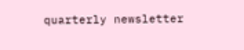quarterly newsletter